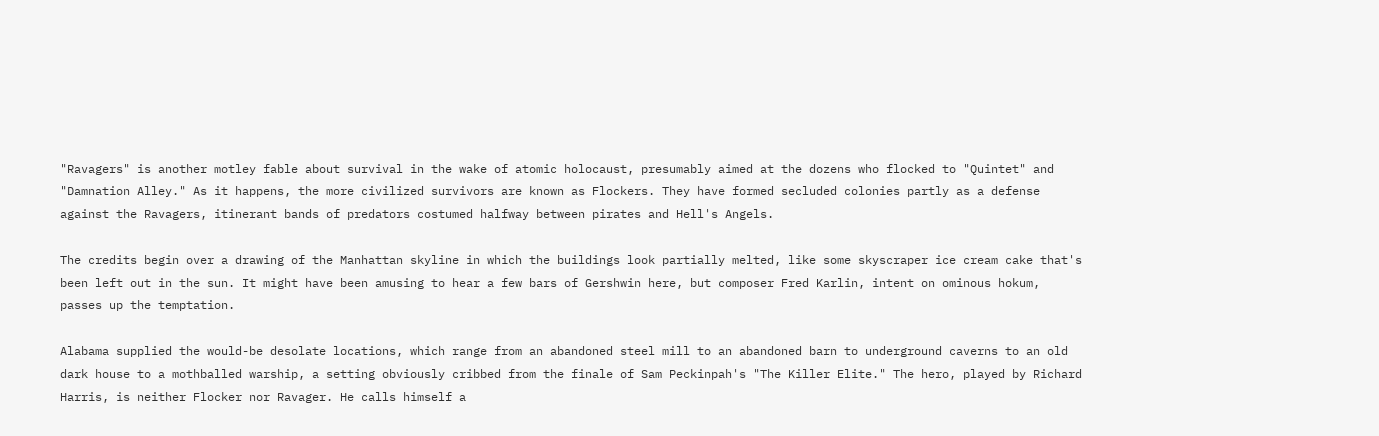"Ravagers" is another motley fable about survival in the wake of atomic holocaust, presumably aimed at the dozens who flocked to "Quintet" and "Damnation Alley." As it happens, the more civilized survivors are known as Flockers. They have formed secluded colonies partly as a defense against the Ravagers, itinerant bands of predators costumed halfway between pirates and Hell's Angels.

The credits begin over a drawing of the Manhattan skyline in which the buildings look partially melted, like some skyscraper ice cream cake that's been left out in the sun. It might have been amusing to hear a few bars of Gershwin here, but composer Fred Karlin, intent on ominous hokum, passes up the temptation.

Alabama supplied the would-be desolate locations, which range from an abandoned steel mill to an abandoned barn to underground caverns to an old dark house to a mothballed warship, a setting obviously cribbed from the finale of Sam Peckinpah's "The Killer Elite." The hero, played by Richard Harris, is neither Flocker nor Ravager. He calls himself a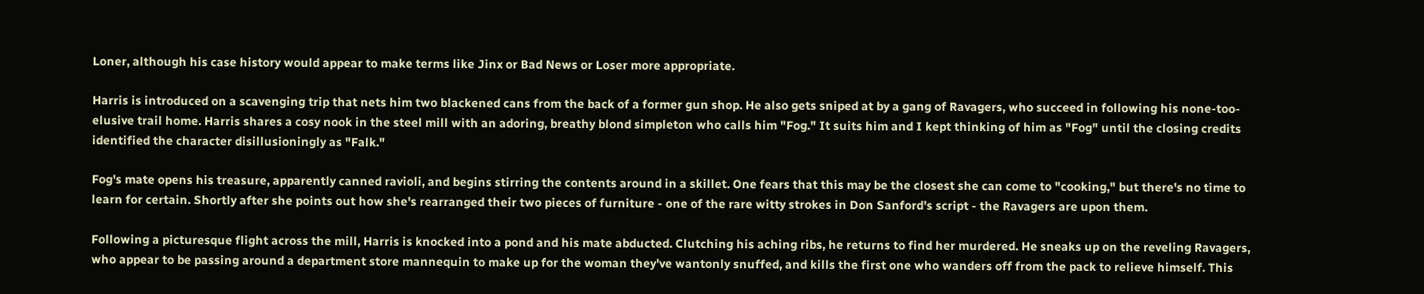Loner, although his case history would appear to make terms like Jinx or Bad News or Loser more appropriate.

Harris is introduced on a scavenging trip that nets him two blackened cans from the back of a former gun shop. He also gets sniped at by a gang of Ravagers, who succeed in following his none-too-elusive trail home. Harris shares a cosy nook in the steel mill with an adoring, breathy blond simpleton who calls him "Fog." It suits him and I kept thinking of him as "Fog" until the closing credits identified the character disillusioningly as "Falk."

Fog's mate opens his treasure, apparently canned ravioli, and begins stirring the contents around in a skillet. One fears that this may be the closest she can come to "cooking," but there's no time to learn for certain. Shortly after she points out how she's rearranged their two pieces of furniture - one of the rare witty strokes in Don Sanford's script - the Ravagers are upon them.

Following a picturesque flight across the mill, Harris is knocked into a pond and his mate abducted. Clutching his aching ribs, he returns to find her murdered. He sneaks up on the reveling Ravagers, who appear to be passing around a department store mannequin to make up for the woman they've wantonly snuffed, and kills the first one who wanders off from the pack to relieve himself. This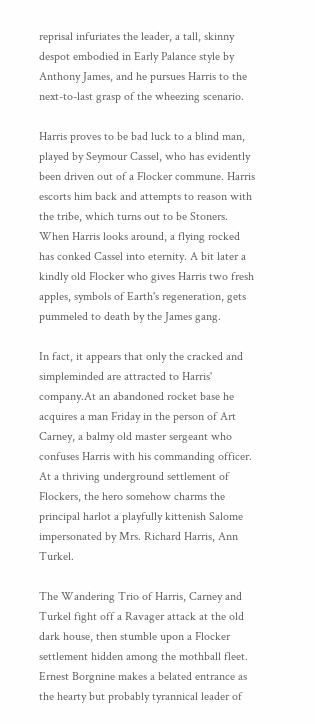reprisal infuriates the leader, a tall, skinny despot embodied in Early Palance style by Anthony James, and he pursues Harris to the next-to-last grasp of the wheezing scenario.

Harris proves to be bad luck to a blind man, played by Seymour Cassel, who has evidently been driven out of a Flocker commune. Harris escorts him back and attempts to reason with the tribe, which turns out to be Stoners. When Harris looks around, a flying rocked has conked Cassel into eternity. A bit later a kindly old Flocker who gives Harris two fresh apples, symbols of Earth's regeneration, gets pummeled to death by the James gang.

In fact, it appears that only the cracked and simpleminded are attracted to Harris' company.At an abandoned rocket base he acquires a man Friday in the person of Art Carney, a balmy old master sergeant who confuses Harris with his commanding officer. At a thriving underground settlement of Flockers, the hero somehow charms the principal harlot a playfully kittenish Salome impersonated by Mrs. Richard Harris, Ann Turkel.

The Wandering Trio of Harris, Carney and Turkel fight off a Ravager attack at the old dark house, then stumble upon a Flocker settlement hidden among the mothball fleet. Ernest Borgnine makes a belated entrance as the hearty but probably tyrannical leader of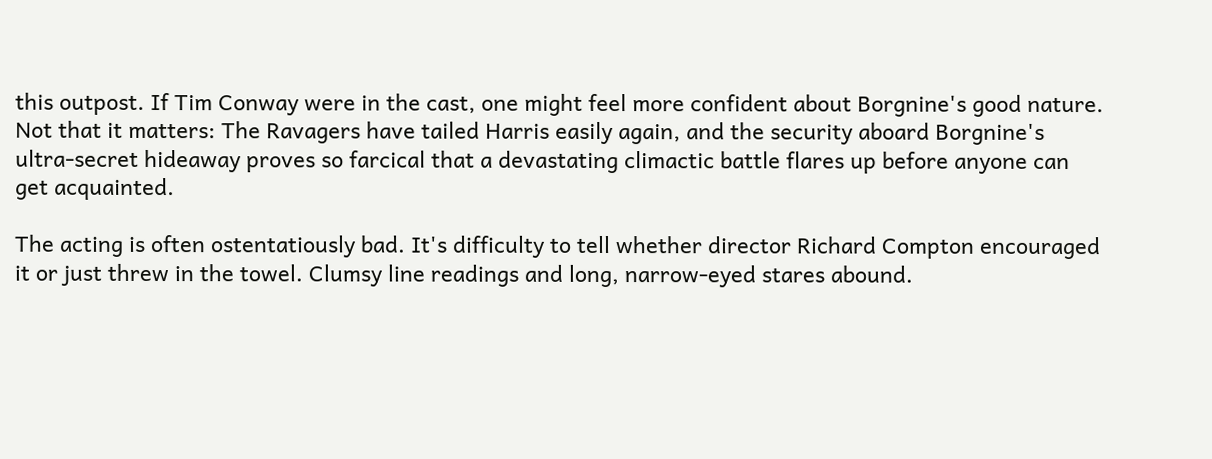this outpost. If Tim Conway were in the cast, one might feel more confident about Borgnine's good nature. Not that it matters: The Ravagers have tailed Harris easily again, and the security aboard Borgnine's ultra-secret hideaway proves so farcical that a devastating climactic battle flares up before anyone can get acquainted.

The acting is often ostentatiously bad. It's difficulty to tell whether director Richard Compton encouraged it or just threw in the towel. Clumsy line readings and long, narrow-eyed stares abound.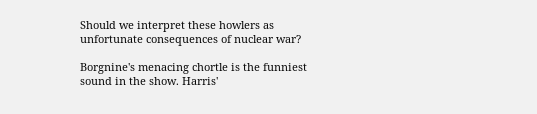Should we interpret these howlers as unfortunate consequences of nuclear war?

Borgnine's menacing chortle is the funniest sound in the show. Harris'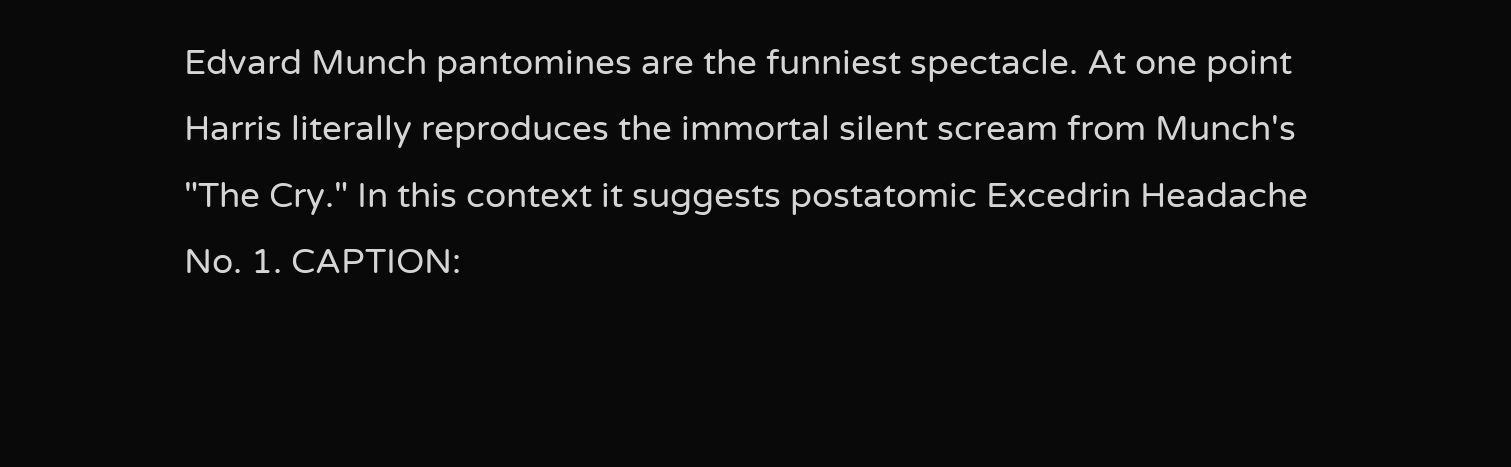Edvard Munch pantomines are the funniest spectacle. At one point Harris literally reproduces the immortal silent scream from Munch's "The Cry." In this context it suggests postatomic Excedrin Headache No. 1. CAPTION: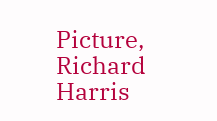Picture, Richard Harris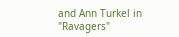and Ann Turkel in "Ravagers"